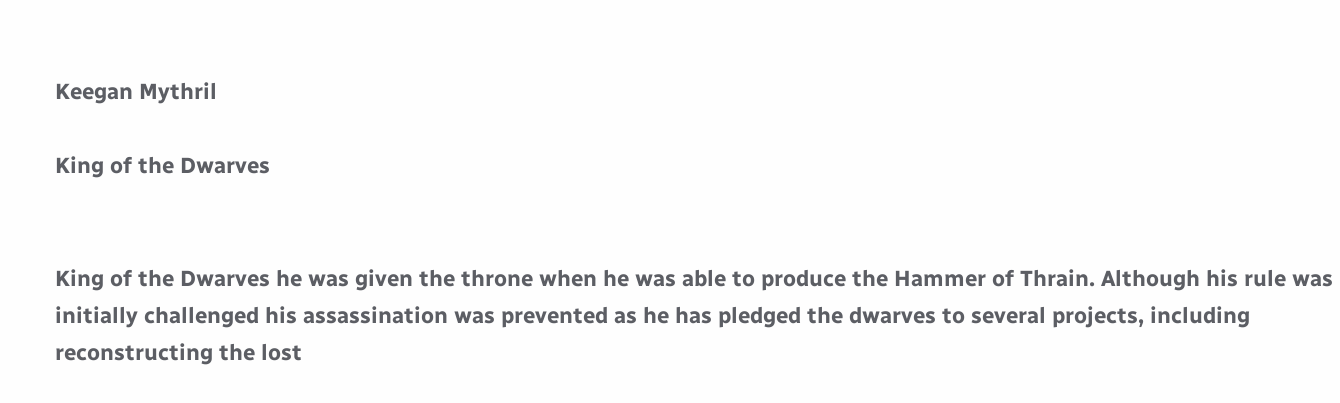Keegan Mythril

King of the Dwarves


King of the Dwarves he was given the throne when he was able to produce the Hammer of Thrain. Although his rule was initially challenged his assassination was prevented as he has pledged the dwarves to several projects, including reconstructing the lost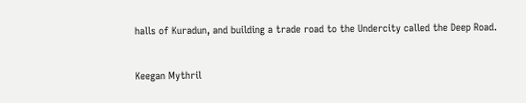halls of Kuradun, and building a trade road to the Undercity called the Deep Road.


Keegan Mythril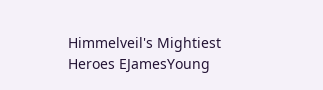Himmelveil's Mightiest Heroes EJamesYoung